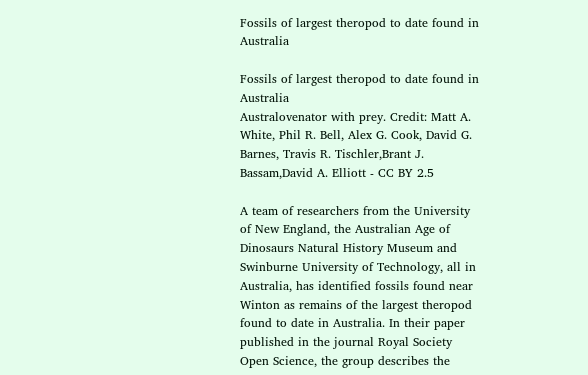Fossils of largest theropod to date found in Australia

Fossils of largest theropod to date found in Australia
Australovenator with prey. Credit: Matt A. White, Phil R. Bell, Alex G. Cook, David G. Barnes, Travis R. Tischler,Brant J. Bassam,David A. Elliott - CC BY 2.5

A team of researchers from the University of New England, the Australian Age of Dinosaurs Natural History Museum and Swinburne University of Technology, all in Australia, has identified fossils found near Winton as remains of the largest theropod found to date in Australia. In their paper published in the journal Royal Society Open Science, the group describes the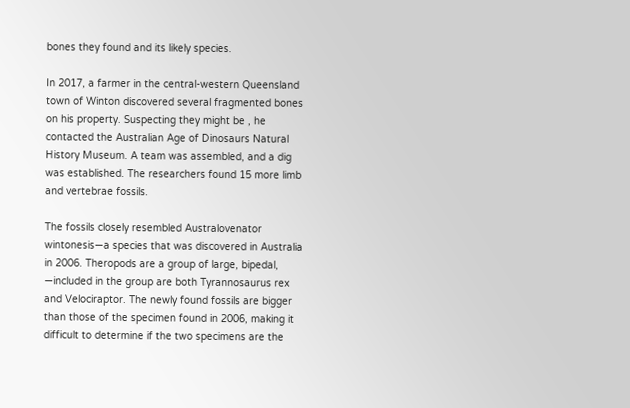bones they found and its likely species.

In 2017, a farmer in the central-western Queensland town of Winton discovered several fragmented bones on his property. Suspecting they might be , he contacted the Australian Age of Dinosaurs Natural History Museum. A team was assembled, and a dig was established. The researchers found 15 more limb and vertebrae fossils.

The fossils closely resembled Australovenator wintonesis—a species that was discovered in Australia in 2006. Theropods are a group of large, bipedal, —included in the group are both Tyrannosaurus rex and Velociraptor. The newly found fossils are bigger than those of the specimen found in 2006, making it difficult to determine if the two specimens are the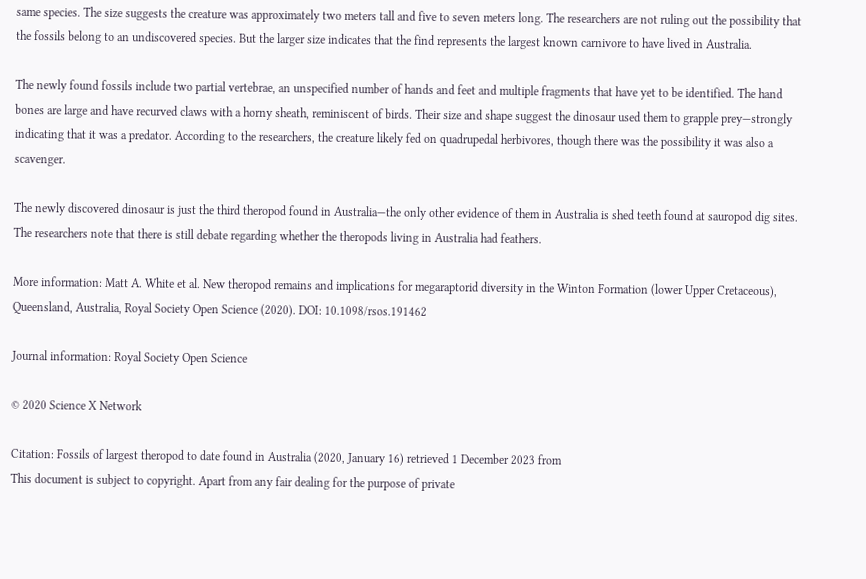same species. The size suggests the creature was approximately two meters tall and five to seven meters long. The researchers are not ruling out the possibility that the fossils belong to an undiscovered species. But the larger size indicates that the find represents the largest known carnivore to have lived in Australia.

The newly found fossils include two partial vertebrae, an unspecified number of hands and feet and multiple fragments that have yet to be identified. The hand bones are large and have recurved claws with a horny sheath, reminiscent of birds. Their size and shape suggest the dinosaur used them to grapple prey—strongly indicating that it was a predator. According to the researchers, the creature likely fed on quadrupedal herbivores, though there was the possibility it was also a scavenger.

The newly discovered dinosaur is just the third theropod found in Australia—the only other evidence of them in Australia is shed teeth found at sauropod dig sites. The researchers note that there is still debate regarding whether the theropods living in Australia had feathers.

More information: Matt A. White et al. New theropod remains and implications for megaraptorid diversity in the Winton Formation (lower Upper Cretaceous), Queensland, Australia, Royal Society Open Science (2020). DOI: 10.1098/rsos.191462

Journal information: Royal Society Open Science

© 2020 Science X Network

Citation: Fossils of largest theropod to date found in Australia (2020, January 16) retrieved 1 December 2023 from
This document is subject to copyright. Apart from any fair dealing for the purpose of private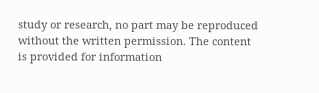study or research, no part may be reproduced without the written permission. The content is provided for information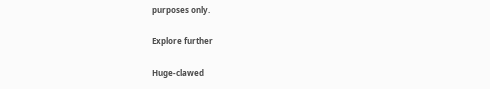purposes only.

Explore further

Huge-clawed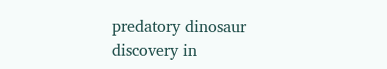predatory dinosaur discovery in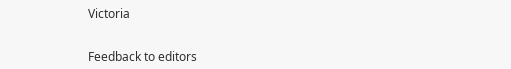Victoria


Feedback to editors